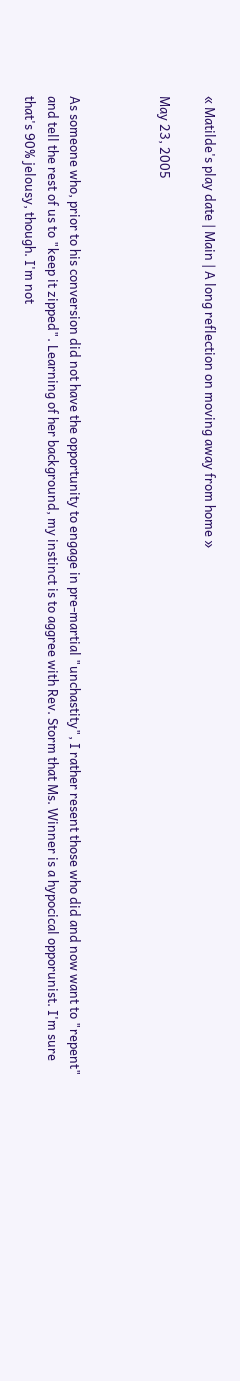« Matilde's play date | Main | A long reflection on moving away from home »

May 23, 2005



As someone who, prior to his conversion did not have the opportunity to engage in pre-martial "unchastity", I rather resent those who did and now want to "repent" and tell the rest of us to "keep it zipped". Learning of her background, my instinct is to aggree with Rev. Storm that Ms. Winner is a hypocical opporunist. I'm sure that's 90% jelousy, though. I'm not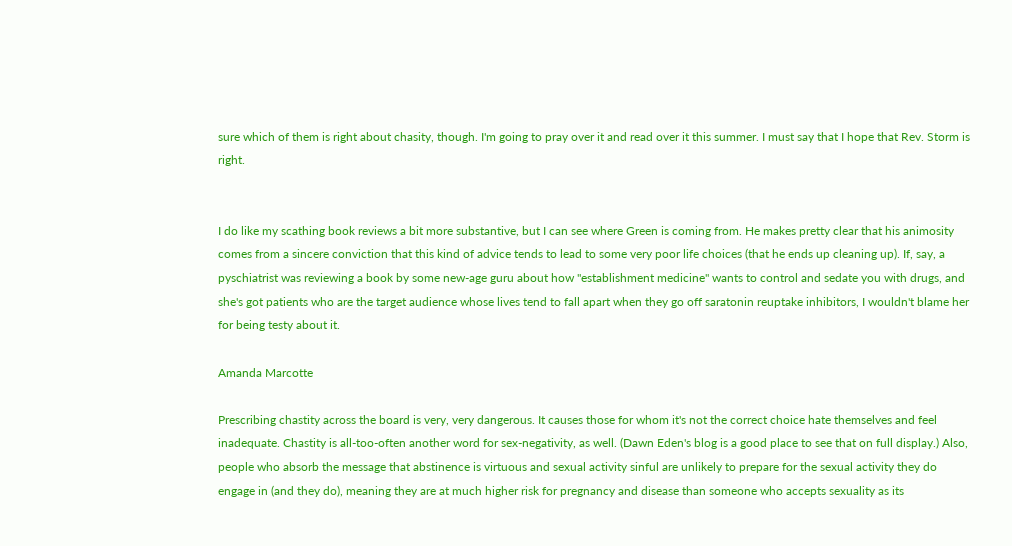sure which of them is right about chasity, though. I'm going to pray over it and read over it this summer. I must say that I hope that Rev. Storm is right.


I do like my scathing book reviews a bit more substantive, but I can see where Green is coming from. He makes pretty clear that his animosity comes from a sincere conviction that this kind of advice tends to lead to some very poor life choices (that he ends up cleaning up). If, say, a pyschiatrist was reviewing a book by some new-age guru about how "establishment medicine" wants to control and sedate you with drugs, and she's got patients who are the target audience whose lives tend to fall apart when they go off saratonin reuptake inhibitors, I wouldn't blame her for being testy about it.

Amanda Marcotte

Prescribing chastity across the board is very, very dangerous. It causes those for whom it's not the correct choice hate themselves and feel inadequate. Chastity is all-too-often another word for sex-negativity, as well. (Dawn Eden's blog is a good place to see that on full display.) Also, people who absorb the message that abstinence is virtuous and sexual activity sinful are unlikely to prepare for the sexual activity they do engage in (and they do), meaning they are at much higher risk for pregnancy and disease than someone who accepts sexuality as its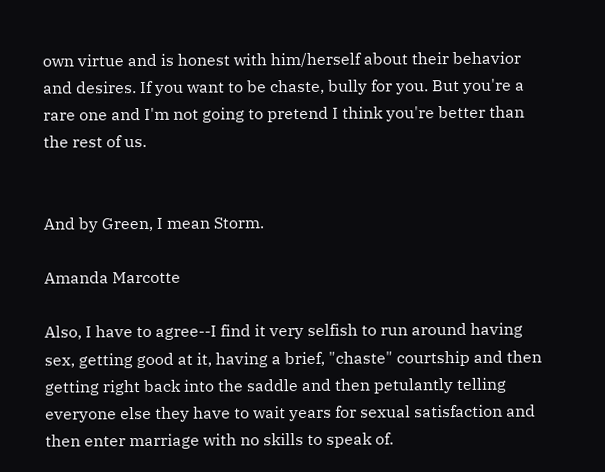own virtue and is honest with him/herself about their behavior and desires. If you want to be chaste, bully for you. But you're a rare one and I'm not going to pretend I think you're better than the rest of us.


And by Green, I mean Storm.

Amanda Marcotte

Also, I have to agree--I find it very selfish to run around having sex, getting good at it, having a brief, "chaste" courtship and then getting right back into the saddle and then petulantly telling everyone else they have to wait years for sexual satisfaction and then enter marriage with no skills to speak of.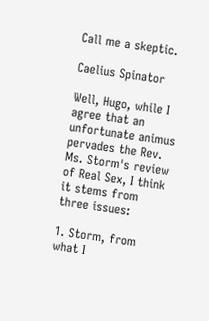Call me a skeptic.

Caelius Spinator

Well, Hugo, while I agree that an unfortunate animus pervades the Rev. Ms. Storm's review of Real Sex, I think it stems from three issues:

1. Storm, from what I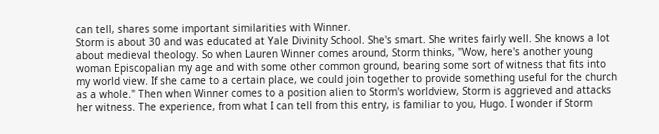can tell, shares some important similarities with Winner.
Storm is about 30 and was educated at Yale Divinity School. She's smart. She writes fairly well. She knows a lot about medieval theology. So when Lauren Winner comes around, Storm thinks, "Wow, here's another young woman Episcopalian my age and with some other common ground, bearing some sort of witness that fits into my world view. If she came to a certain place, we could join together to provide something useful for the church as a whole." Then when Winner comes to a position alien to Storm's worldview, Storm is aggrieved and attacks her witness. The experience, from what I can tell from this entry, is familiar to you, Hugo. I wonder if Storm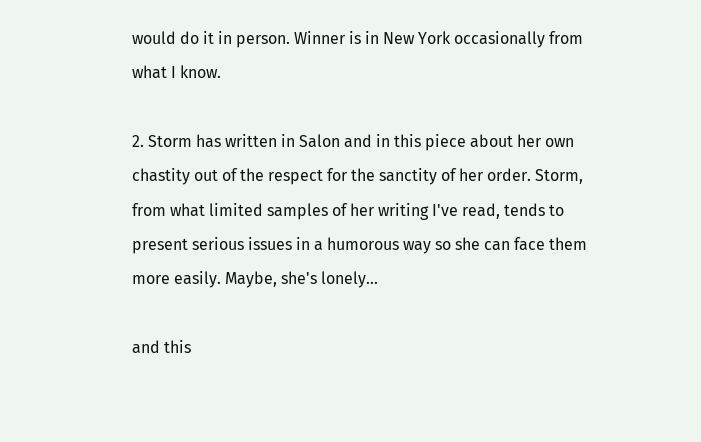would do it in person. Winner is in New York occasionally from what I know.

2. Storm has written in Salon and in this piece about her own chastity out of the respect for the sanctity of her order. Storm, from what limited samples of her writing I've read, tends to present serious issues in a humorous way so she can face them more easily. Maybe, she's lonely...

and this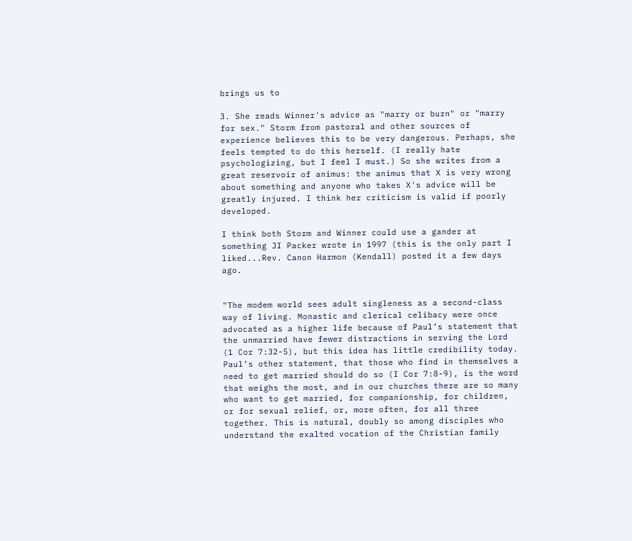brings us to

3. She reads Winner's advice as "marry or burn" or "marry for sex." Storm from pastoral and other sources of experience believes this to be very dangerous. Perhaps, she feels tempted to do this herself. (I really hate psychologizing, but I feel I must.) So she writes from a great reservoir of animus: the animus that X is very wrong about something and anyone who takes X's advice will be greatly injured. I think her criticism is valid if poorly developed.

I think both Storm and Winner could use a gander at something JI Packer wrote in 1997 (this is the only part I liked...Rev. Canon Harmon (Kendall) posted it a few days ago.


"The modem world sees adult singleness as a second-class way of living. Monastic and clerical celibacy were once advocated as a higher life because of Paul’s statement that the unmarried have fewer distractions in serving the Lord (1 Cor 7:32-5), but this idea has little credibility today. Paul’s other statement, that those who find in themselves a need to get married should do so (I Cor 7:8-9), is the word that weighs the most, and in our churches there are so many who want to get married, for companionship, for children, or for sexual relief, or, more often, for all three together. This is natural, doubly so among disciples who understand the exalted vocation of the Christian family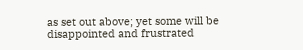as set out above; yet some will be disappointed and frustrated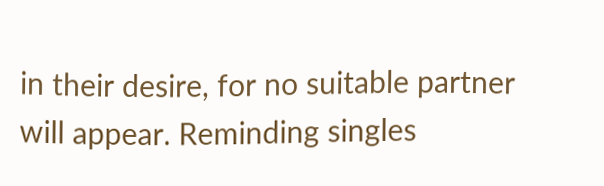in their desire, for no suitable partner will appear. Reminding singles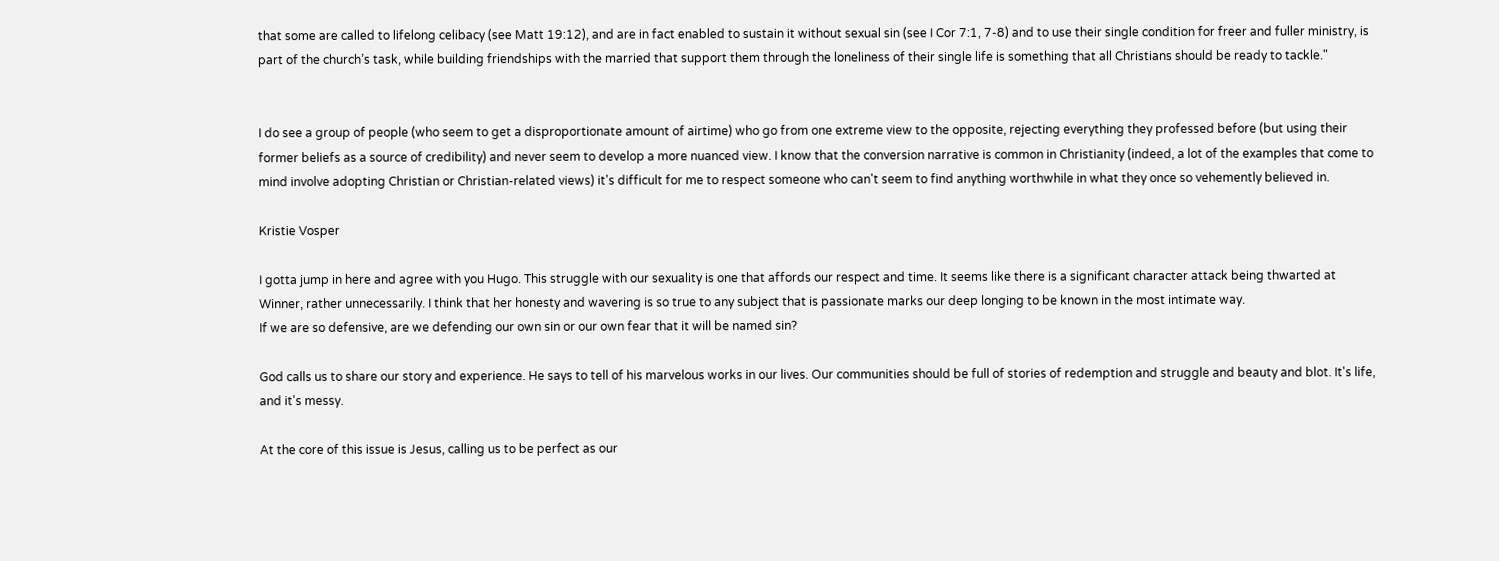that some are called to lifelong celibacy (see Matt 19:12), and are in fact enabled to sustain it without sexual sin (see I Cor 7:1, 7-8) and to use their single condition for freer and fuller ministry, is part of the church’s task, while building friendships with the married that support them through the loneliness of their single life is something that all Christians should be ready to tackle."


I do see a group of people (who seem to get a disproportionate amount of airtime) who go from one extreme view to the opposite, rejecting everything they professed before (but using their former beliefs as a source of credibility) and never seem to develop a more nuanced view. I know that the conversion narrative is common in Christianity (indeed, a lot of the examples that come to mind involve adopting Christian or Christian-related views) it's difficult for me to respect someone who can't seem to find anything worthwhile in what they once so vehemently believed in.

Kristie Vosper

I gotta jump in here and agree with you Hugo. This struggle with our sexuality is one that affords our respect and time. It seems like there is a significant character attack being thwarted at Winner, rather unnecessarily. I think that her honesty and wavering is so true to any subject that is passionate marks our deep longing to be known in the most intimate way.
If we are so defensive, are we defending our own sin or our own fear that it will be named sin?

God calls us to share our story and experience. He says to tell of his marvelous works in our lives. Our communities should be full of stories of redemption and struggle and beauty and blot. It's life, and it's messy.

At the core of this issue is Jesus, calling us to be perfect as our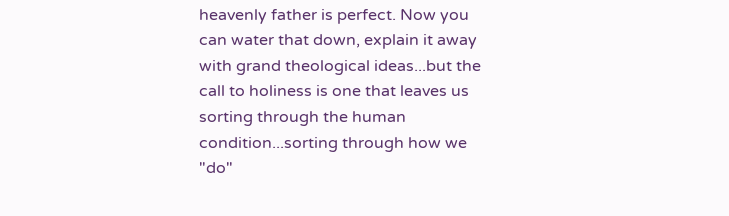heavenly father is perfect. Now you can water that down, explain it away with grand theological ideas...but the call to holiness is one that leaves us sorting through the human condition...sorting through how we "do"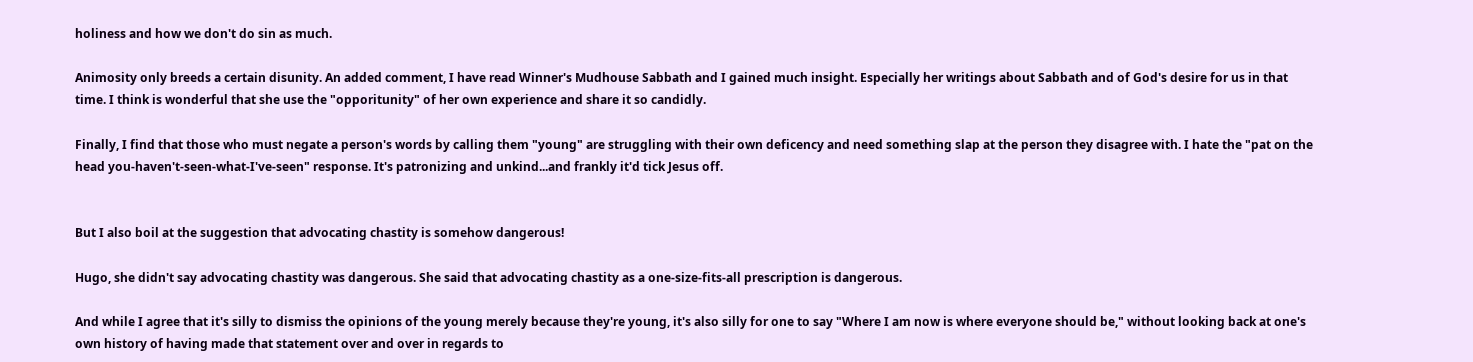holiness and how we don't do sin as much.

Animosity only breeds a certain disunity. An added comment, I have read Winner's Mudhouse Sabbath and I gained much insight. Especially her writings about Sabbath and of God's desire for us in that time. I think is wonderful that she use the "opporitunity" of her own experience and share it so candidly.

Finally, I find that those who must negate a person's words by calling them "young" are struggling with their own deficency and need something slap at the person they disagree with. I hate the "pat on the head you-haven't-seen-what-I've-seen" response. It's patronizing and unkind...and frankly it'd tick Jesus off.


But I also boil at the suggestion that advocating chastity is somehow dangerous!

Hugo, she didn't say advocating chastity was dangerous. She said that advocating chastity as a one-size-fits-all prescription is dangerous.

And while I agree that it's silly to dismiss the opinions of the young merely because they're young, it's also silly for one to say "Where I am now is where everyone should be," without looking back at one's own history of having made that statement over and over in regards to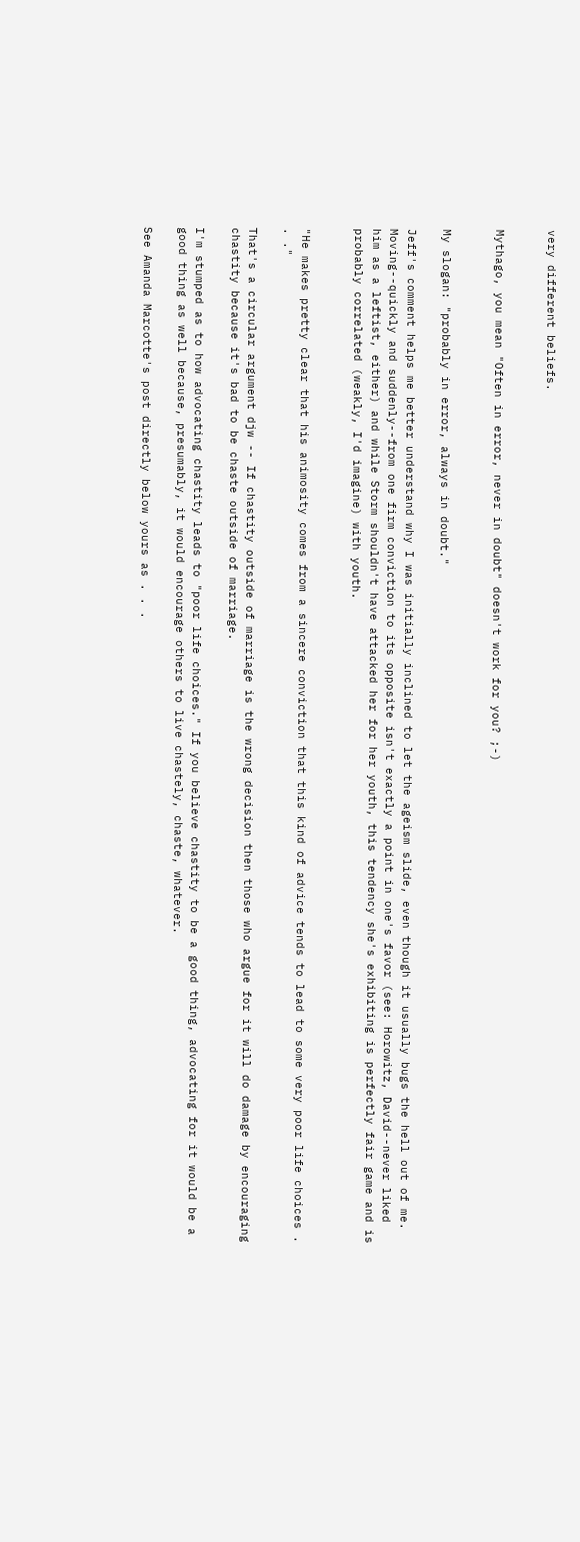very different beliefs.


Mythago, you mean "Often in error, never in doubt" doesn't work for you? ;-)


My slogan: "probably in error, always in doubt."

Jeff's comment helps me better understand why I was initially inclined to let the ageism slide, even though it usually bugs the hell out of me. Moving--quickly and suddenly--from one firm conviction to its opposite isn't exactly a point in one's favor (see: Horowitz, David--never liked him as a leftist, either) and while Storm shouldn't have attacked her for her youth, this tendency she's exhibiting is perfectly fair game and is probably correlated (weakly, I'd imagine) with youth.


"He makes pretty clear that his animosity comes from a sincere conviction that this kind of advice tends to lead to some very poor life choices . . ."

That's a circular argument djw -- If chastity outside of marriage is the wrong decision then those who argue for it will do damage by encouraging chastity because it's bad to be chaste outside of marriage.

I'm stumped as to how advocating chastity leads to "poor life choices." If you believe chastity to be a good thing, advocating for it would be a good thing as well because, presumably, it would encourage others to live chastely, chaste, whatever.

See Amanda Marcotte's post directly below yours as . . .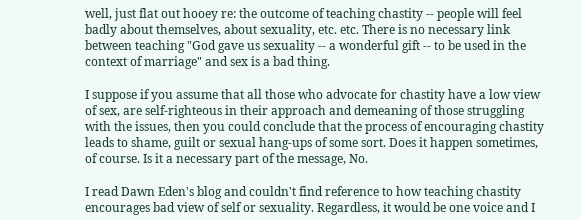well, just flat out hooey re: the outcome of teaching chastity -- people will feel badly about themselves, about sexuality, etc. etc. There is no necessary link between teaching "God gave us sexuality -- a wonderful gift -- to be used in the context of marriage" and sex is a bad thing.

I suppose if you assume that all those who advocate for chastity have a low view of sex, are self-righteous in their approach and demeaning of those struggling with the issues, then you could conclude that the process of encouraging chastity leads to shame, guilt or sexual hang-ups of some sort. Does it happen sometimes, of course. Is it a necessary part of the message, No.

I read Dawn Eden's blog and couldn't find reference to how teaching chastity encourages bad view of self or sexuality. Regardless, it would be one voice and I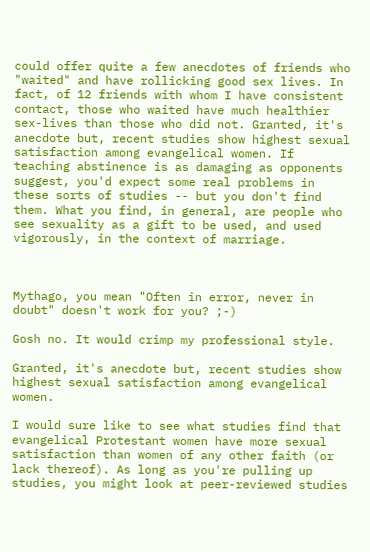could offer quite a few anecdotes of friends who "waited" and have rollicking good sex lives. In fact, of 12 friends with whom I have consistent contact, those who waited have much healthier sex-lives than those who did not. Granted, it's anecdote but, recent studies show highest sexual satisfaction among evangelical women. If teaching abstinence is as damaging as opponents suggest, you'd expect some real problems in these sorts of studies -- but you don't find them. What you find, in general, are people who see sexuality as a gift to be used, and used vigorously, in the context of marriage.



Mythago, you mean "Often in error, never in doubt" doesn't work for you? ;-)

Gosh no. It would crimp my professional style.

Granted, it's anecdote but, recent studies show highest sexual satisfaction among evangelical women.

I would sure like to see what studies find that evangelical Protestant women have more sexual satisfaction than women of any other faith (or lack thereof). As long as you're pulling up studies, you might look at peer-reviewed studies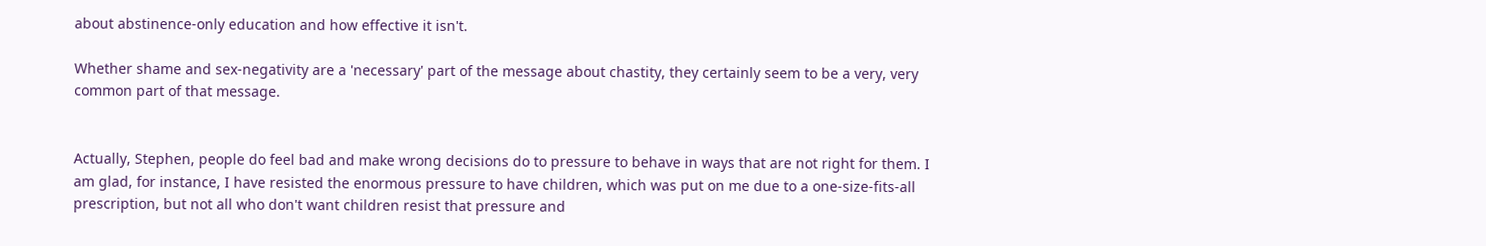about abstinence-only education and how effective it isn't.

Whether shame and sex-negativity are a 'necessary' part of the message about chastity, they certainly seem to be a very, very common part of that message.


Actually, Stephen, people do feel bad and make wrong decisions do to pressure to behave in ways that are not right for them. I am glad, for instance, I have resisted the enormous pressure to have children, which was put on me due to a one-size-fits-all prescription, but not all who don't want children resist that pressure and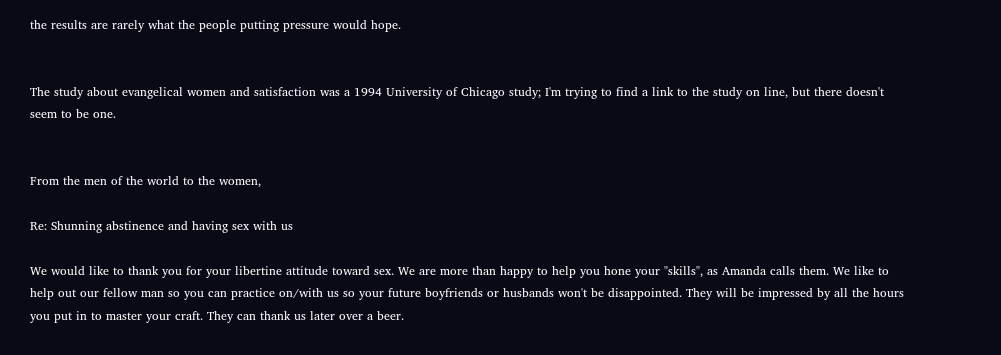the results are rarely what the people putting pressure would hope.


The study about evangelical women and satisfaction was a 1994 University of Chicago study; I'm trying to find a link to the study on line, but there doesn't seem to be one.


From the men of the world to the women,

Re: Shunning abstinence and having sex with us

We would like to thank you for your libertine attitude toward sex. We are more than happy to help you hone your "skills", as Amanda calls them. We like to help out our fellow man so you can practice on/with us so your future boyfriends or husbands won't be disappointed. They will be impressed by all the hours you put in to master your craft. They can thank us later over a beer.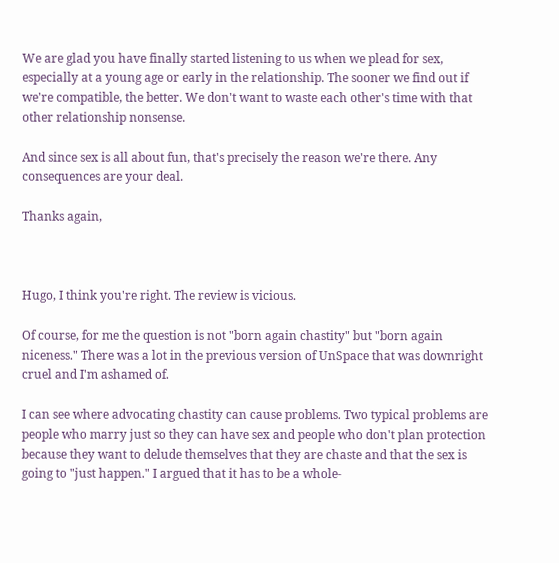We are glad you have finally started listening to us when we plead for sex, especially at a young age or early in the relationship. The sooner we find out if we're compatible, the better. We don't want to waste each other's time with that other relationship nonsense.

And since sex is all about fun, that's precisely the reason we're there. Any consequences are your deal.

Thanks again,



Hugo, I think you're right. The review is vicious.

Of course, for me the question is not "born again chastity" but "born again niceness." There was a lot in the previous version of UnSpace that was downright cruel and I'm ashamed of.

I can see where advocating chastity can cause problems. Two typical problems are people who marry just so they can have sex and people who don't plan protection because they want to delude themselves that they are chaste and that the sex is going to "just happen." I argued that it has to be a whole-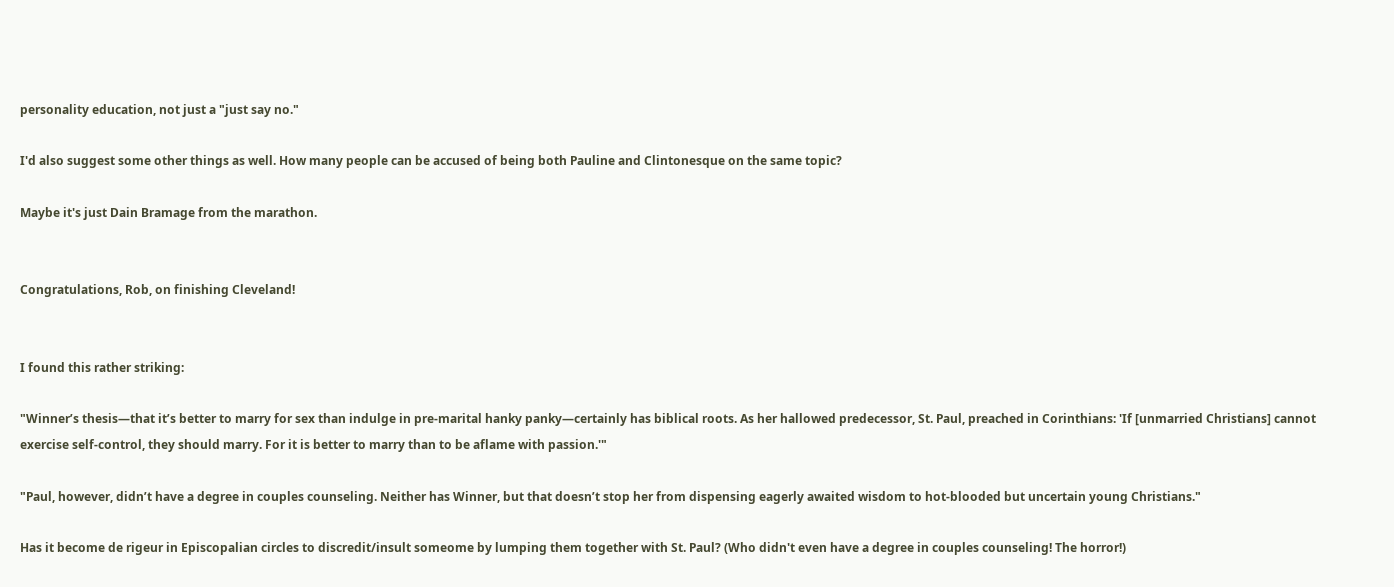personality education, not just a "just say no."

I'd also suggest some other things as well. How many people can be accused of being both Pauline and Clintonesque on the same topic?

Maybe it's just Dain Bramage from the marathon.


Congratulations, Rob, on finishing Cleveland!


I found this rather striking:

"Winner’s thesis—that it’s better to marry for sex than indulge in pre-marital hanky panky—certainly has biblical roots. As her hallowed predecessor, St. Paul, preached in Corinthians: 'If [unmarried Christians] cannot exercise self-control, they should marry. For it is better to marry than to be aflame with passion.'"

"Paul, however, didn’t have a degree in couples counseling. Neither has Winner, but that doesn’t stop her from dispensing eagerly awaited wisdom to hot-blooded but uncertain young Christians."

Has it become de rigeur in Episcopalian circles to discredit/insult someome by lumping them together with St. Paul? (Who didn't even have a degree in couples counseling! The horror!)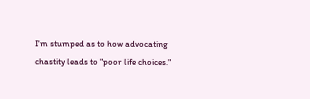I'm stumped as to how advocating chastity leads to "poor life choices."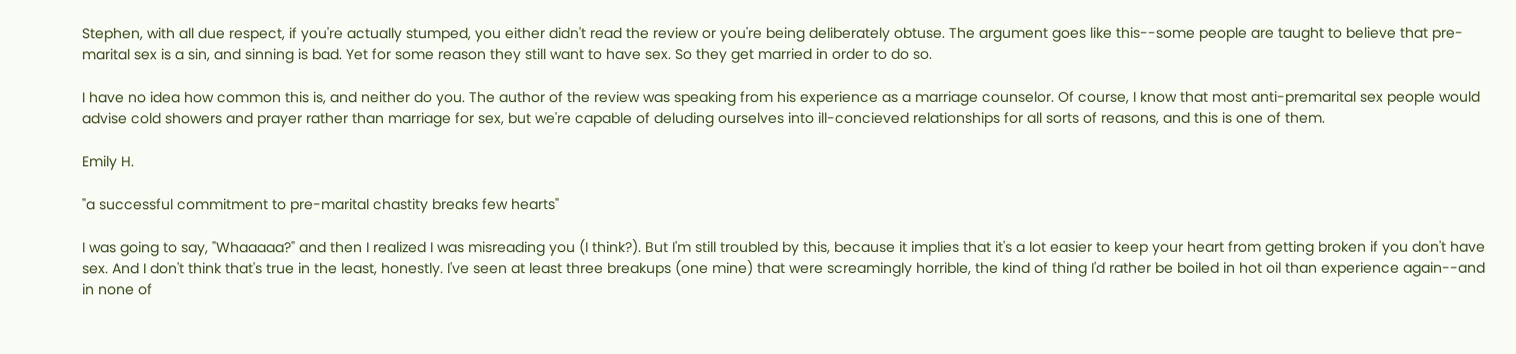Stephen, with all due respect, if you're actually stumped, you either didn't read the review or you're being deliberately obtuse. The argument goes like this--some people are taught to believe that pre-marital sex is a sin, and sinning is bad. Yet for some reason they still want to have sex. So they get married in order to do so.

I have no idea how common this is, and neither do you. The author of the review was speaking from his experience as a marriage counselor. Of course, I know that most anti-premarital sex people would advise cold showers and prayer rather than marriage for sex, but we're capable of deluding ourselves into ill-concieved relationships for all sorts of reasons, and this is one of them.

Emily H.

"a successful commitment to pre-marital chastity breaks few hearts"

I was going to say, "Whaaaaa?" and then I realized I was misreading you (I think?). But I'm still troubled by this, because it implies that it's a lot easier to keep your heart from getting broken if you don't have sex. And I don't think that's true in the least, honestly. I've seen at least three breakups (one mine) that were screamingly horrible, the kind of thing I'd rather be boiled in hot oil than experience again--and in none of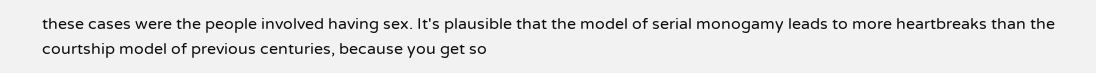these cases were the people involved having sex. It's plausible that the model of serial monogamy leads to more heartbreaks than the courtship model of previous centuries, because you get so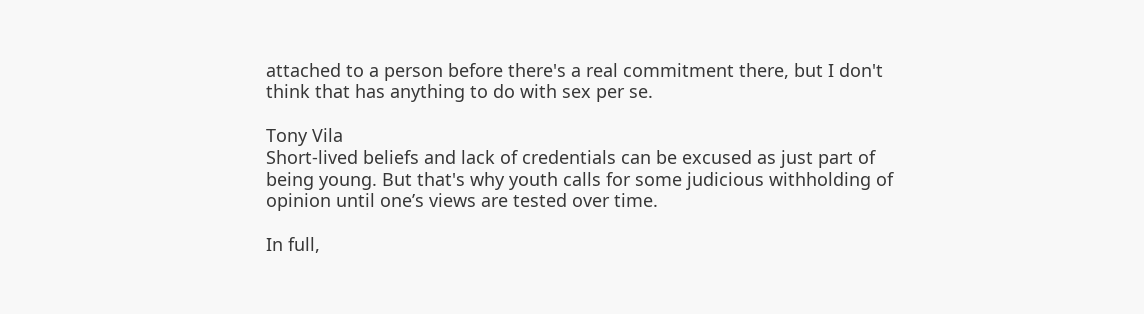attached to a person before there's a real commitment there, but I don't think that has anything to do with sex per se.

Tony Vila
Short-lived beliefs and lack of credentials can be excused as just part of being young. But that's why youth calls for some judicious withholding of opinion until one’s views are tested over time.

In full,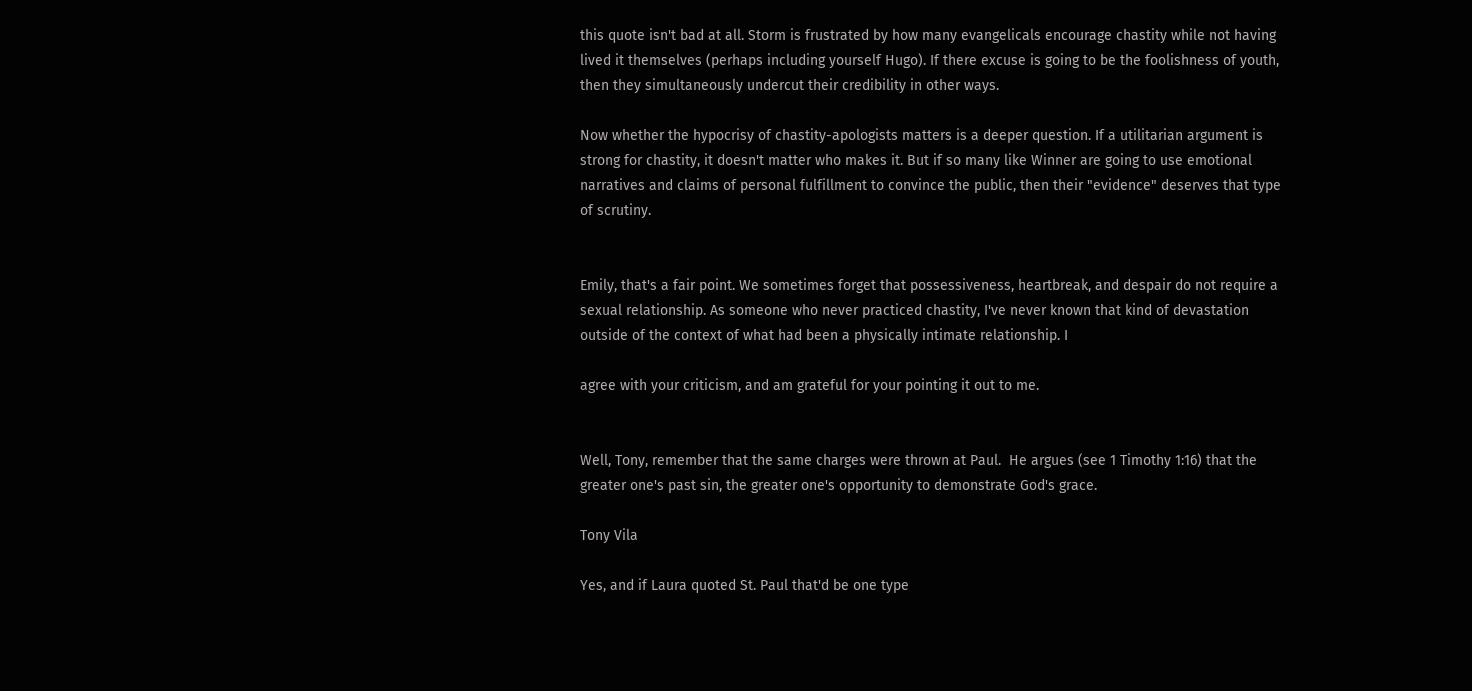this quote isn't bad at all. Storm is frustrated by how many evangelicals encourage chastity while not having lived it themselves (perhaps including yourself Hugo). If there excuse is going to be the foolishness of youth, then they simultaneously undercut their credibility in other ways.

Now whether the hypocrisy of chastity-apologists matters is a deeper question. If a utilitarian argument is strong for chastity, it doesn't matter who makes it. But if so many like Winner are going to use emotional narratives and claims of personal fulfillment to convince the public, then their "evidence" deserves that type of scrutiny.


Emily, that's a fair point. We sometimes forget that possessiveness, heartbreak, and despair do not require a sexual relationship. As someone who never practiced chastity, I've never known that kind of devastation outside of the context of what had been a physically intimate relationship. I

agree with your criticism, and am grateful for your pointing it out to me.


Well, Tony, remember that the same charges were thrown at Paul.  He argues (see 1 Timothy 1:16) that the greater one's past sin, the greater one's opportunity to demonstrate God's grace.

Tony Vila

Yes, and if Laura quoted St. Paul that'd be one type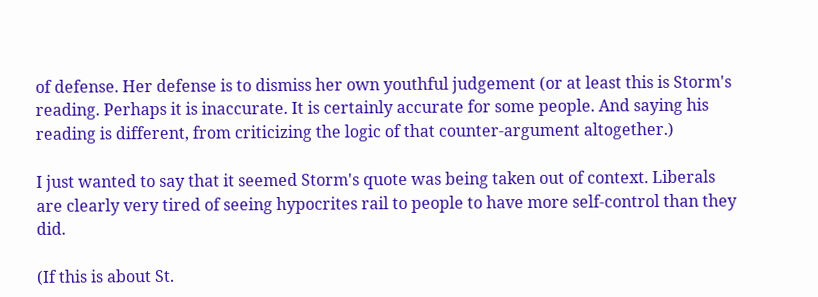of defense. Her defense is to dismiss her own youthful judgement (or at least this is Storm's reading. Perhaps it is inaccurate. It is certainly accurate for some people. And saying his reading is different, from criticizing the logic of that counter-argument altogether.)

I just wanted to say that it seemed Storm's quote was being taken out of context. Liberals are clearly very tired of seeing hypocrites rail to people to have more self-control than they did.

(If this is about St.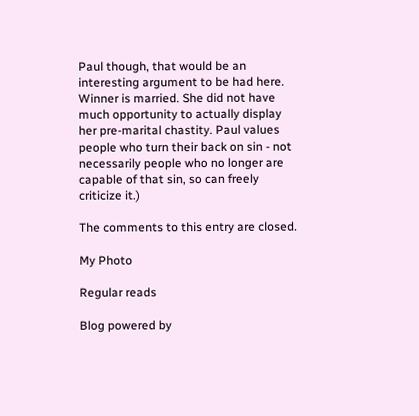Paul though, that would be an interesting argument to be had here. Winner is married. She did not have much opportunity to actually display her pre-marital chastity. Paul values people who turn their back on sin - not necessarily people who no longer are capable of that sin, so can freely criticize it.)

The comments to this entry are closed.

My Photo

Regular reads

Blog powered by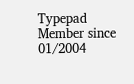Typepad
Member since 01/2004